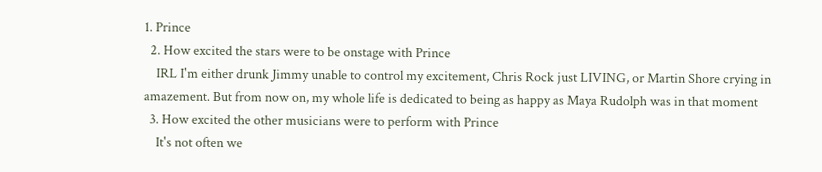1. Prince
  2. How excited the stars were to be onstage with Prince
    IRL I'm either drunk Jimmy unable to control my excitement, Chris Rock just LIVING, or Martin Shore crying in amazement. But from now on, my whole life is dedicated to being as happy as Maya Rudolph was in that moment
  3. How excited the other musicians were to perform with Prince
    It's not often we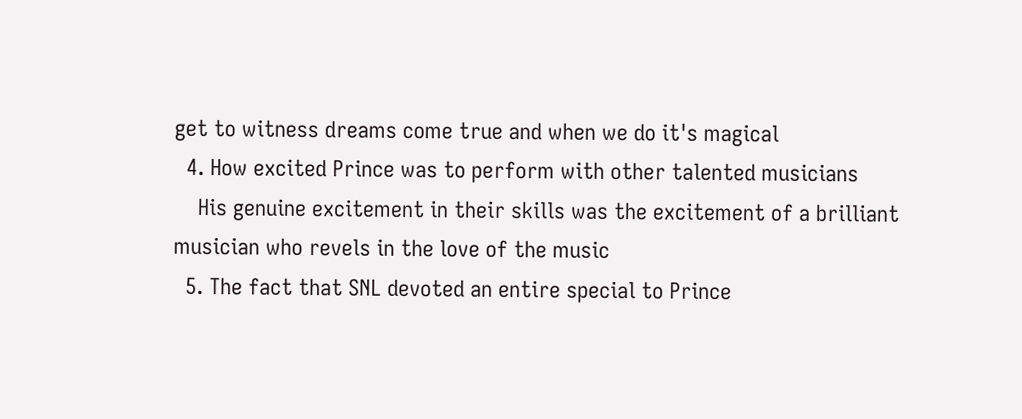get to witness dreams come true and when we do it's magical
  4. How excited Prince was to perform with other talented musicians
    His genuine excitement in their skills was the excitement of a brilliant musician who revels in the love of the music
  5. The fact that SNL devoted an entire special to Prince